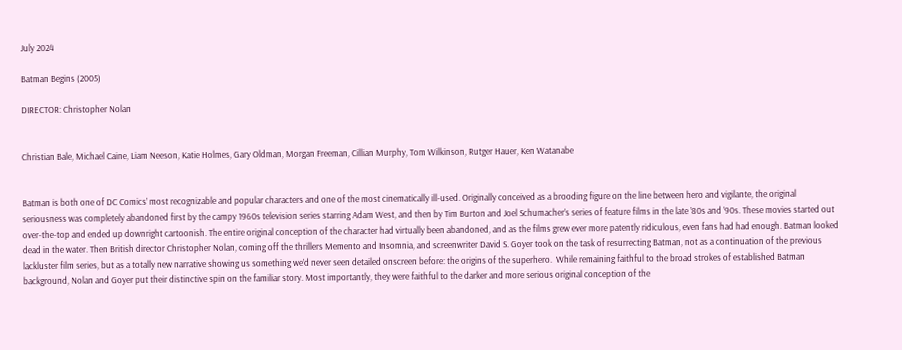July 2024

Batman Begins (2005)

DIRECTOR: Christopher Nolan


Christian Bale, Michael Caine, Liam Neeson, Katie Holmes, Gary Oldman, Morgan Freeman, Cillian Murphy, Tom Wilkinson, Rutger Hauer, Ken Watanabe


Batman is both one of DC Comics’ most recognizable and popular characters and one of the most cinematically ill-used. Originally conceived as a brooding figure on the line between hero and vigilante, the original seriousness was completely abandoned first by the campy 1960s television series starring Adam West, and then by Tim Burton and Joel Schumacher’s series of feature films in the late ’80s and ’90s. These movies started out over-the-top and ended up downright cartoonish. The entire original conception of the character had virtually been abandoned, and as the films grew ever more patently ridiculous, even fans had had enough. Batman looked dead in the water. Then British director Christopher Nolan, coming off the thrillers Memento and Insomnia, and screenwriter David S. Goyer took on the task of resurrecting Batman, not as a continuation of the previous lackluster film series, but as a totally new narrative showing us something we’d never seen detailed onscreen before: the origins of the superhero.  While remaining faithful to the broad strokes of established Batman background, Nolan and Goyer put their distinctive spin on the familiar story. Most importantly, they were faithful to the darker and more serious original conception of the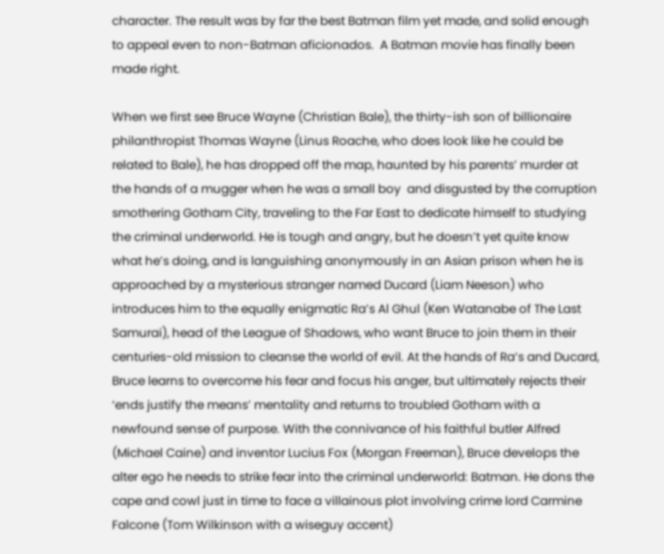character. The result was by far the best Batman film yet made, and solid enough to appeal even to non-Batman aficionados.  A Batman movie has finally been made right.

When we first see Bruce Wayne (Christian Bale), the thirty-ish son of billionaire philanthropist Thomas Wayne (Linus Roache, who does look like he could be related to Bale), he has dropped off the map, haunted by his parents’ murder at the hands of a mugger when he was a small boy  and disgusted by the corruption smothering Gotham City, traveling to the Far East to dedicate himself to studying the criminal underworld. He is tough and angry, but he doesn’t yet quite know what he’s doing, and is languishing anonymously in an Asian prison when he is approached by a mysterious stranger named Ducard (Liam Neeson) who introduces him to the equally enigmatic Ra’s Al Ghul (Ken Watanabe of The Last Samurai), head of the League of Shadows, who want Bruce to join them in their centuries-old mission to cleanse the world of evil. At the hands of Ra’s and Ducard, Bruce learns to overcome his fear and focus his anger, but ultimately rejects their ‘ends justify the means’ mentality and returns to troubled Gotham with a newfound sense of purpose. With the connivance of his faithful butler Alfred (Michael Caine) and inventor Lucius Fox (Morgan Freeman), Bruce develops the alter ego he needs to strike fear into the criminal underworld: Batman. He dons the cape and cowl just in time to face a villainous plot involving crime lord Carmine Falcone (Tom Wilkinson with a wiseguy accent)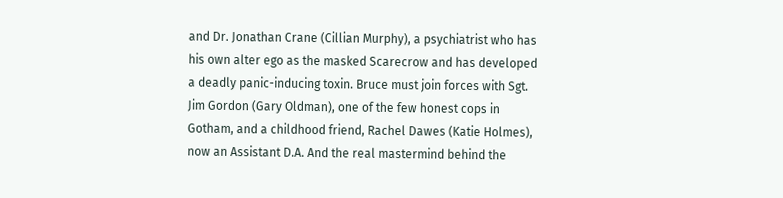and Dr. Jonathan Crane (Cillian Murphy), a psychiatrist who has his own alter ego as the masked Scarecrow and has developed a deadly panic-inducing toxin. Bruce must join forces with Sgt. Jim Gordon (Gary Oldman), one of the few honest cops in Gotham, and a childhood friend, Rachel Dawes (Katie Holmes), now an Assistant D.A. And the real mastermind behind the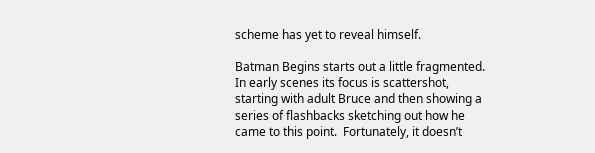scheme has yet to reveal himself.

Batman Begins starts out a little fragmented.  In early scenes its focus is scattershot, starting with adult Bruce and then showing a series of flashbacks sketching out how he came to this point.  Fortunately, it doesn’t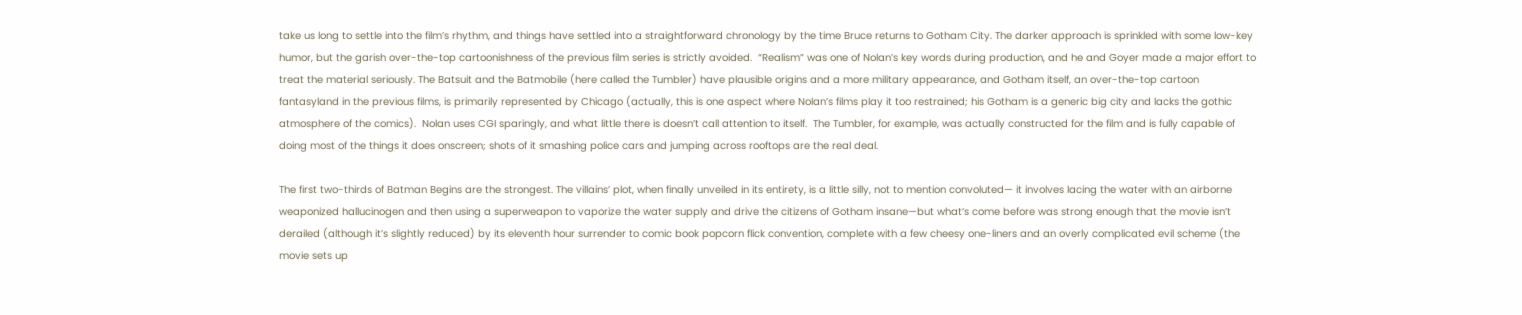take us long to settle into the film’s rhythm, and things have settled into a straightforward chronology by the time Bruce returns to Gotham City. The darker approach is sprinkled with some low-key humor, but the garish over-the-top cartoonishness of the previous film series is strictly avoided.  “Realism” was one of Nolan’s key words during production, and he and Goyer made a major effort to treat the material seriously. The Batsuit and the Batmobile (here called the Tumbler) have plausible origins and a more military appearance, and Gotham itself, an over-the-top cartoon fantasyland in the previous films, is primarily represented by Chicago (actually, this is one aspect where Nolan’s films play it too restrained; his Gotham is a generic big city and lacks the gothic atmosphere of the comics).  Nolan uses CGI sparingly, and what little there is doesn’t call attention to itself.  The Tumbler, for example, was actually constructed for the film and is fully capable of doing most of the things it does onscreen; shots of it smashing police cars and jumping across rooftops are the real deal.

The first two-thirds of Batman Begins are the strongest. The villains’ plot, when finally unveiled in its entirety, is a little silly, not to mention convoluted— it involves lacing the water with an airborne weaponized hallucinogen and then using a superweapon to vaporize the water supply and drive the citizens of Gotham insane—but what’s come before was strong enough that the movie isn’t derailed (although it’s slightly reduced) by its eleventh hour surrender to comic book popcorn flick convention, complete with a few cheesy one-liners and an overly complicated evil scheme (the movie sets up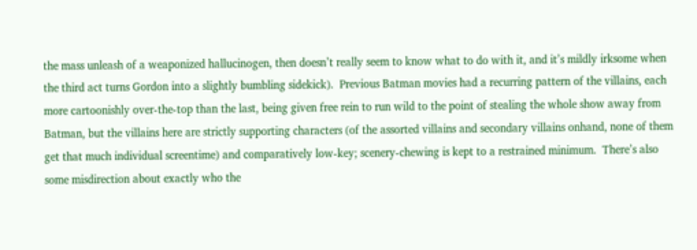the mass unleash of a weaponized hallucinogen, then doesn’t really seem to know what to do with it, and it’s mildly irksome when the third act turns Gordon into a slightly bumbling sidekick).  Previous Batman movies had a recurring pattern of the villains, each more cartoonishly over-the-top than the last, being given free rein to run wild to the point of stealing the whole show away from Batman, but the villains here are strictly supporting characters (of the assorted villains and secondary villains onhand, none of them get that much individual screentime) and comparatively low-key; scenery-chewing is kept to a restrained minimum.  There’s also some misdirection about exactly who the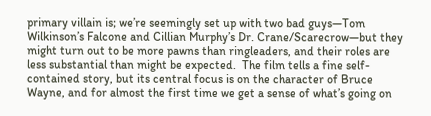primary villain is; we’re seemingly set up with two bad guys—Tom Wilkinson’s Falcone and Cillian Murphy’s Dr. Crane/Scarecrow—but they might turn out to be more pawns than ringleaders, and their roles are less substantial than might be expected.  The film tells a fine self-contained story, but its central focus is on the character of Bruce Wayne, and for almost the first time we get a sense of what’s going on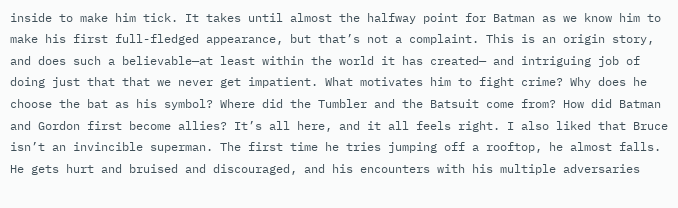inside to make him tick. It takes until almost the halfway point for Batman as we know him to make his first full-fledged appearance, but that’s not a complaint. This is an origin story, and does such a believable—at least within the world it has created— and intriguing job of doing just that that we never get impatient. What motivates him to fight crime? Why does he choose the bat as his symbol? Where did the Tumbler and the Batsuit come from? How did Batman and Gordon first become allies? It’s all here, and it all feels right. I also liked that Bruce isn’t an invincible superman. The first time he tries jumping off a rooftop, he almost falls. He gets hurt and bruised and discouraged, and his encounters with his multiple adversaries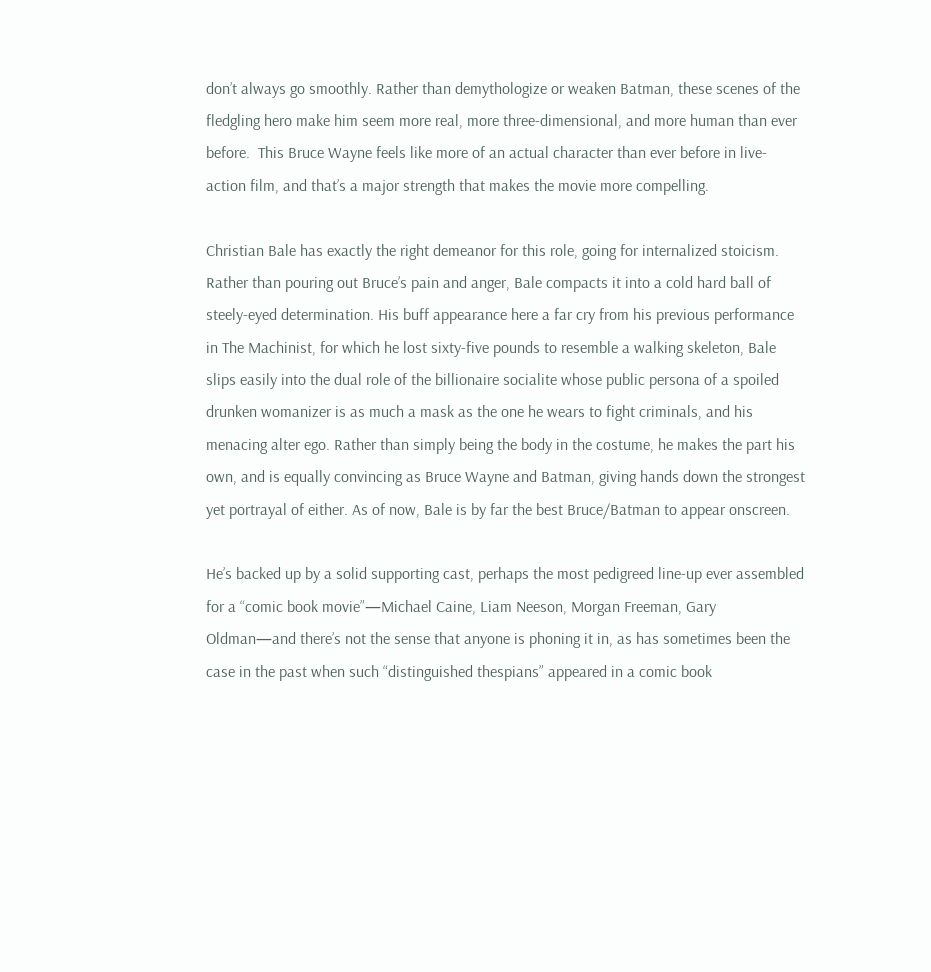don’t always go smoothly. Rather than demythologize or weaken Batman, these scenes of the fledgling hero make him seem more real, more three-dimensional, and more human than ever before.  This Bruce Wayne feels like more of an actual character than ever before in live-action film, and that’s a major strength that makes the movie more compelling.

Christian Bale has exactly the right demeanor for this role, going for internalized stoicism. Rather than pouring out Bruce’s pain and anger, Bale compacts it into a cold hard ball of steely-eyed determination. His buff appearance here a far cry from his previous performance in The Machinist, for which he lost sixty-five pounds to resemble a walking skeleton, Bale slips easily into the dual role of the billionaire socialite whose public persona of a spoiled drunken womanizer is as much a mask as the one he wears to fight criminals, and his menacing alter ego. Rather than simply being the body in the costume, he makes the part his own, and is equally convincing as Bruce Wayne and Batman, giving hands down the strongest yet portrayal of either. As of now, Bale is by far the best Bruce/Batman to appear onscreen.

He’s backed up by a solid supporting cast, perhaps the most pedigreed line-up ever assembled for a “comic book movie”—Michael Caine, Liam Neeson, Morgan Freeman, Gary Oldman—and there’s not the sense that anyone is phoning it in, as has sometimes been the case in the past when such “distinguished thespians” appeared in a comic book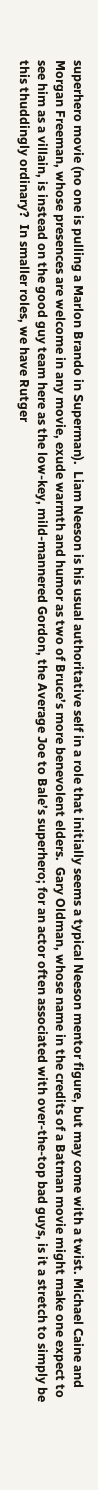superhero movie (no one is pulling a Marlon Brando in Superman).  Liam Neeson is his usual authoritative self in a role that initially seems a typical Neeson mentor figure, but may come with a twist. Michael Caine and Morgan Freeman, whose presences are welcome in any movie, exude warmth and humor as two of Bruce’s more benevolent elders.  Gary Oldman, whose name in the credits of a Batman movie might make one expect to see him as a villain, is instead on the good guy team here as the low-key, mild-mannered Gordon, the Average Joe to Bale’s superhero; for an actor often associated with over-the-top bad guys, is it a stretch to simply be this thuddingly ordinary?  In smaller roles, we have Rutger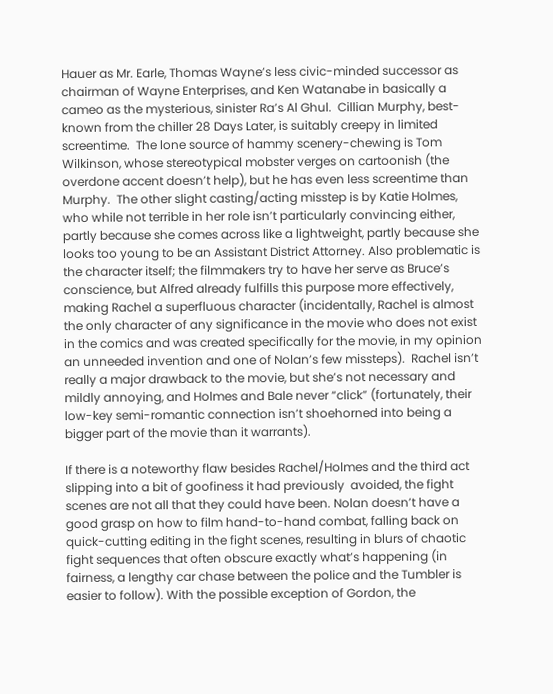Hauer as Mr. Earle, Thomas Wayne’s less civic-minded successor as chairman of Wayne Enterprises, and Ken Watanabe in basically a cameo as the mysterious, sinister Ra’s Al Ghul.  Cillian Murphy, best-known from the chiller 28 Days Later, is suitably creepy in limited screentime.  The lone source of hammy scenery-chewing is Tom Wilkinson, whose stereotypical mobster verges on cartoonish (the overdone accent doesn’t help), but he has even less screentime than Murphy.  The other slight casting/acting misstep is by Katie Holmes, who while not terrible in her role isn’t particularly convincing either, partly because she comes across like a lightweight, partly because she looks too young to be an Assistant District Attorney. Also problematic is the character itself; the filmmakers try to have her serve as Bruce’s conscience, but Alfred already fulfills this purpose more effectively, making Rachel a superfluous character (incidentally, Rachel is almost the only character of any significance in the movie who does not exist in the comics and was created specifically for the movie, in my opinion an unneeded invention and one of Nolan’s few missteps).  Rachel isn’t really a major drawback to the movie, but she’s not necessary and mildly annoying, and Holmes and Bale never “click” (fortunately, their low-key semi-romantic connection isn’t shoehorned into being a bigger part of the movie than it warrants).

If there is a noteworthy flaw besides Rachel/Holmes and the third act slipping into a bit of goofiness it had previously  avoided, the fight scenes are not all that they could have been. Nolan doesn’t have a good grasp on how to film hand-to-hand combat, falling back on quick-cutting editing in the fight scenes, resulting in blurs of chaotic fight sequences that often obscure exactly what’s happening (in fairness, a lengthy car chase between the police and the Tumbler is easier to follow). With the possible exception of Gordon, the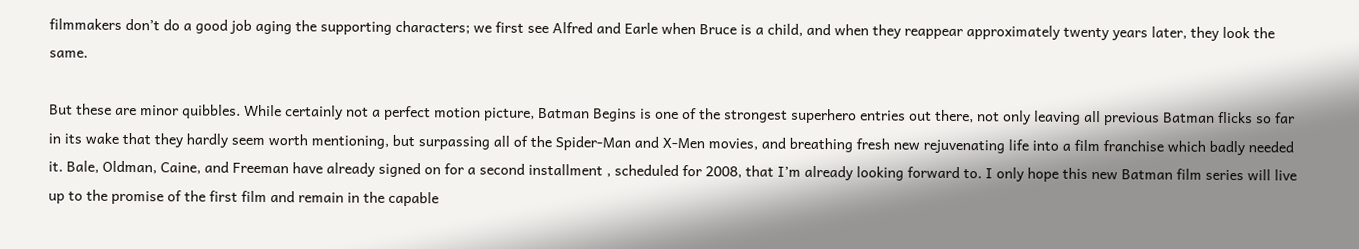filmmakers don’t do a good job aging the supporting characters; we first see Alfred and Earle when Bruce is a child, and when they reappear approximately twenty years later, they look the same.

But these are minor quibbles. While certainly not a perfect motion picture, Batman Begins is one of the strongest superhero entries out there, not only leaving all previous Batman flicks so far in its wake that they hardly seem worth mentioning, but surpassing all of the Spider-Man and X-Men movies, and breathing fresh new rejuvenating life into a film franchise which badly needed it. Bale, Oldman, Caine, and Freeman have already signed on for a second installment , scheduled for 2008, that I’m already looking forward to. I only hope this new Batman film series will live up to the promise of the first film and remain in the capable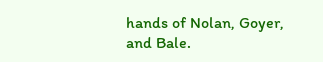hands of Nolan, Goyer, and Bale.